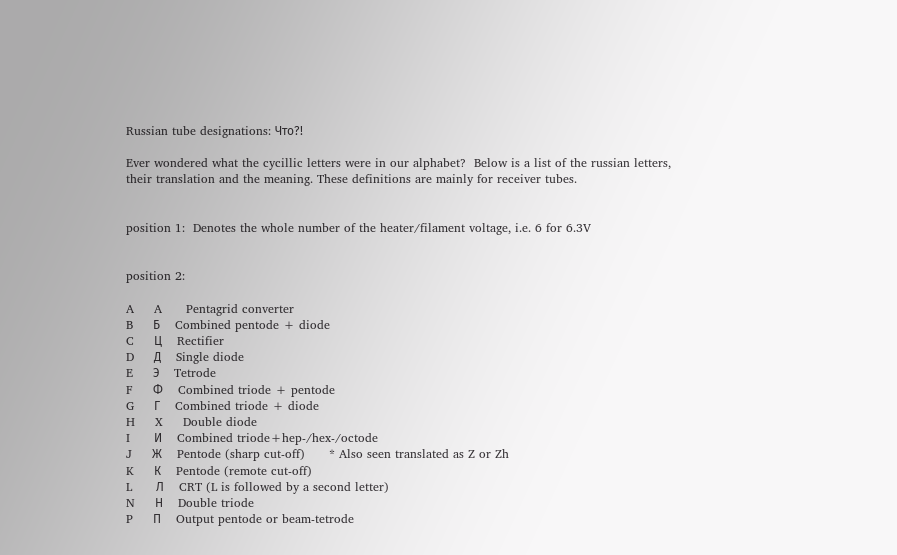Russian tube designations: Что?!

Ever wondered what the cycillic letters were in our alphabet?  Below is a list of the russian letters, their translation and the meaning. These definitions are mainly for receiver tubes.


position 1:  Denotes the whole number of the heater/filament voltage, i.e. 6 for 6.3V


position 2:

A     A      Pentagrid converter
B     Б     Combined pentode + diode
C     Ц     Rectifier
D     Д     Single diode
E     Э     Tetrode
F     Ф     Combined triode + pentode
G     Г     Combined triode + diode
H     X     Double diode
I      И     Combined triode+hep-/hex-/octode
J     Ж     Pentode (sharp cut-off)      * Also seen translated as Z or Zh
K     К     Pentode (remote cut-off)
L      Л     CRT (L is followed by a second letter)
N     Н     Double triode
P     П     Output pentode or beam-tetrode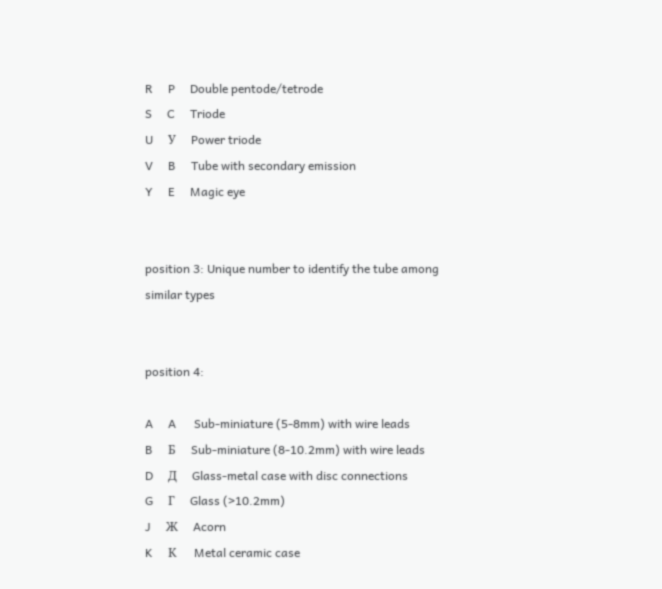R     P     Double pentode/tetrode
S     C     Triode
U     У     Power triode
V     B     Tube with secondary emission
Y     E     Magic eye


position 3: Unique number to identify the tube among similar types


position 4:

A     A      Sub-miniature (5-8mm) with wire leads
B     Б     Sub-miniature (8-10.2mm) with wire leads
D     Д     Glass-metal case with disc connections
G     Г     Glass (>10.2mm)
J     Ж     Acorn
K     К      Metal ceramic case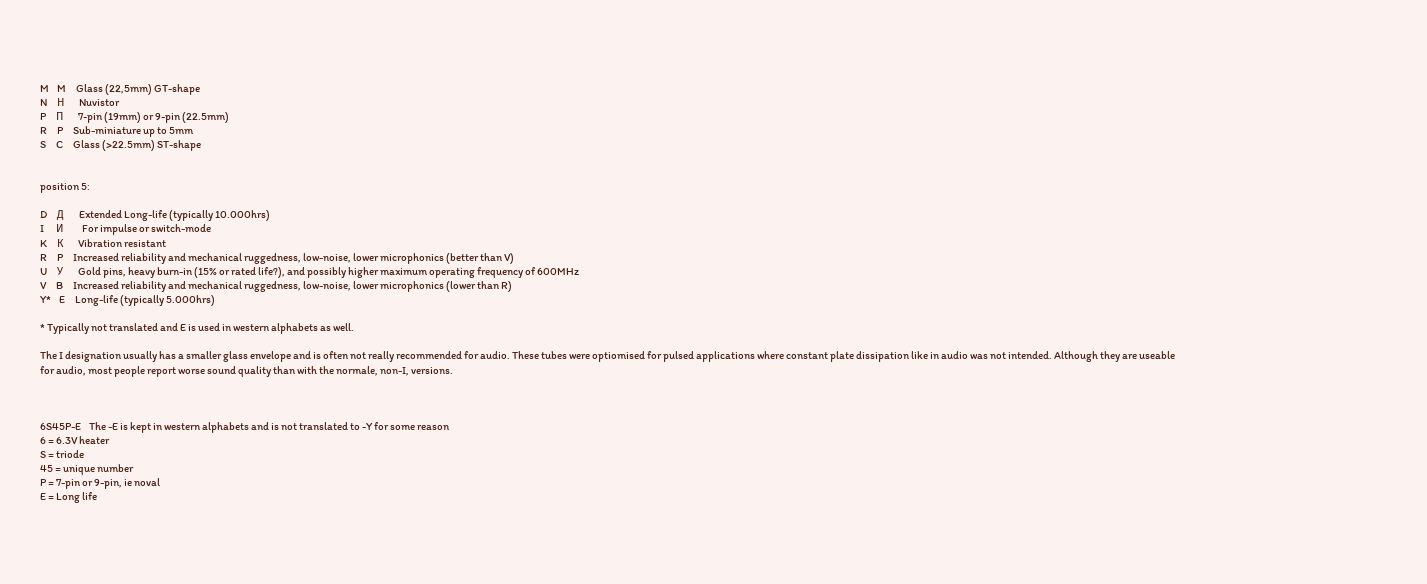M    M     Glass (22,5mm) GT-shape
N     Н     Nuvistor
P     П     7-pin (19mm) or 9-pin (22.5mm)
R     P     Sub-miniature up to 5mm
S     C     Glass (>22.5mm) ST-shape


position 5:

D     Д     Extended Long-life (typically 10.000hrs)
I      И      For impulse or switch-mode
K     К     Vibration resistant
R     P     Increased reliability and mechanical ruggedness, low-noise, lower microphonics (better than V)
U     У     Gold pins, heavy burn-in (15% or rated life?), and possibly higher maximum operating frequency of 600MHz
V     B     Increased reliability and mechanical ruggedness, low-noise, lower microphonics (lower than R)
Y*    E     Long-life (typically 5.000hrs)

* Typically not translated and E is used in western alphabets as well.

The I designation usually has a smaller glass envelope and is often not really recommended for audio. These tubes were optiomised for pulsed applications where constant plate dissipation like in audio was not intended. Although they are useable for audio, most people report worse sound quality than with the normale, non-I, versions.



6S45P-E    The -E is kept in western alphabets and is not translated to -Y for some reason
6 = 6.3V heater
S = triode
45 = unique number
P = 7-pin or 9-pin, ie noval
E = Long life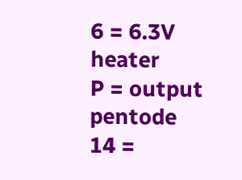6 = 6.3V heater
P = output pentode
14 =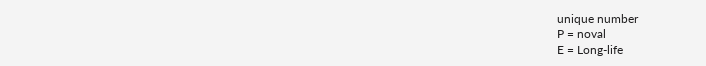unique number
P = noval
E = Long-life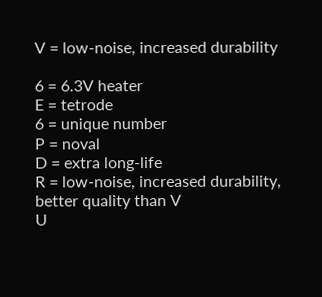V = low-noise, increased durability

6 = 6.3V heater
E = tetrode
6 = unique number
P = noval
D = extra long-life
R = low-noise, increased durability, better quality than V
U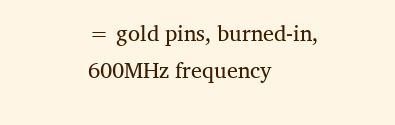= gold pins, burned-in, 600MHz frequency